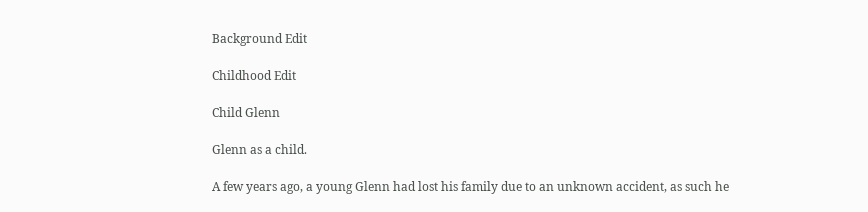Background Edit

Childhood Edit

Child Glenn

Glenn as a child.

A few years ago, a young Glenn had lost his family due to an unknown accident, as such he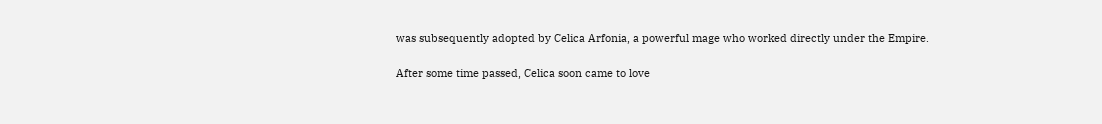was subsequently adopted by Celica Arfonia, a powerful mage who worked directly under the Empire.

After some time passed, Celica soon came to love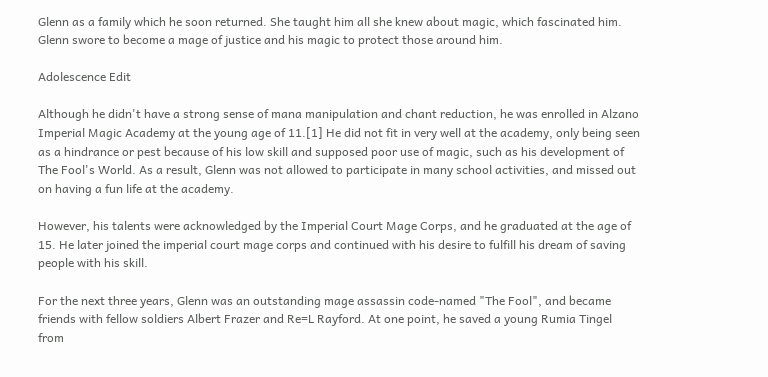Glenn as a family which he soon returned. She taught him all she knew about magic, which fascinated him. Glenn swore to become a mage of justice and his magic to protect those around him.

Adolescence Edit

Although he didn't have a strong sense of mana manipulation and chant reduction, he was enrolled in Alzano Imperial Magic Academy at the young age of 11.[1] He did not fit in very well at the academy, only being seen as a hindrance or pest because of his low skill and supposed poor use of magic, such as his development of The Fool's World. As a result, Glenn was not allowed to participate in many school activities, and missed out on having a fun life at the academy.

However, his talents were acknowledged by the Imperial Court Mage Corps, and he graduated at the age of 15. He later joined the imperial court mage corps and continued with his desire to fulfill his dream of saving people with his skill.

For the next three years, Glenn was an outstanding mage assassin code-named "The Fool", and became friends with fellow soldiers Albert Frazer and Re=L Rayford. At one point, he saved a young Rumia Tingel from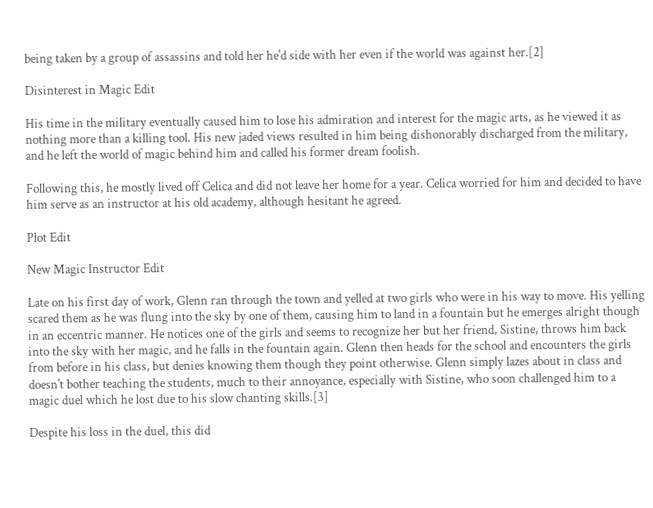being taken by a group of assassins and told her he'd side with her even if the world was against her.[2]

Disinterest in Magic Edit

His time in the military eventually caused him to lose his admiration and interest for the magic arts, as he viewed it as nothing more than a killing tool. His new jaded views resulted in him being dishonorably discharged from the military, and he left the world of magic behind him and called his former dream foolish.

Following this, he mostly lived off Celica and did not leave her home for a year. Celica worried for him and decided to have him serve as an instructor at his old academy, although hesitant he agreed.

Plot Edit

New Magic Instructor Edit

Late on his first day of work, Glenn ran through the town and yelled at two girls who were in his way to move. His yelling scared them as he was flung into the sky by one of them, causing him to land in a fountain but he emerges alright though in an eccentric manner. He notices one of the girls and seems to recognize her but her friend, Sistine, throws him back into the sky with her magic, and he falls in the fountain again. Glenn then heads for the school and encounters the girls from before in his class, but denies knowing them though they point otherwise. Glenn simply lazes about in class and doesn't bother teaching the students, much to their annoyance, especially with Sistine, who soon challenged him to a magic duel which he lost due to his slow chanting skills.[3]

Despite his loss in the duel, this did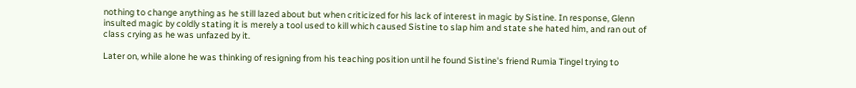nothing to change anything as he still lazed about but when criticized for his lack of interest in magic by Sistine. In response, Glenn insulted magic by coldly stating it is merely a tool used to kill which caused Sistine to slap him and state she hated him, and ran out of class crying as he was unfazed by it.

Later on, while alone he was thinking of resigning from his teaching position until he found Sistine's friend Rumia Tingel trying to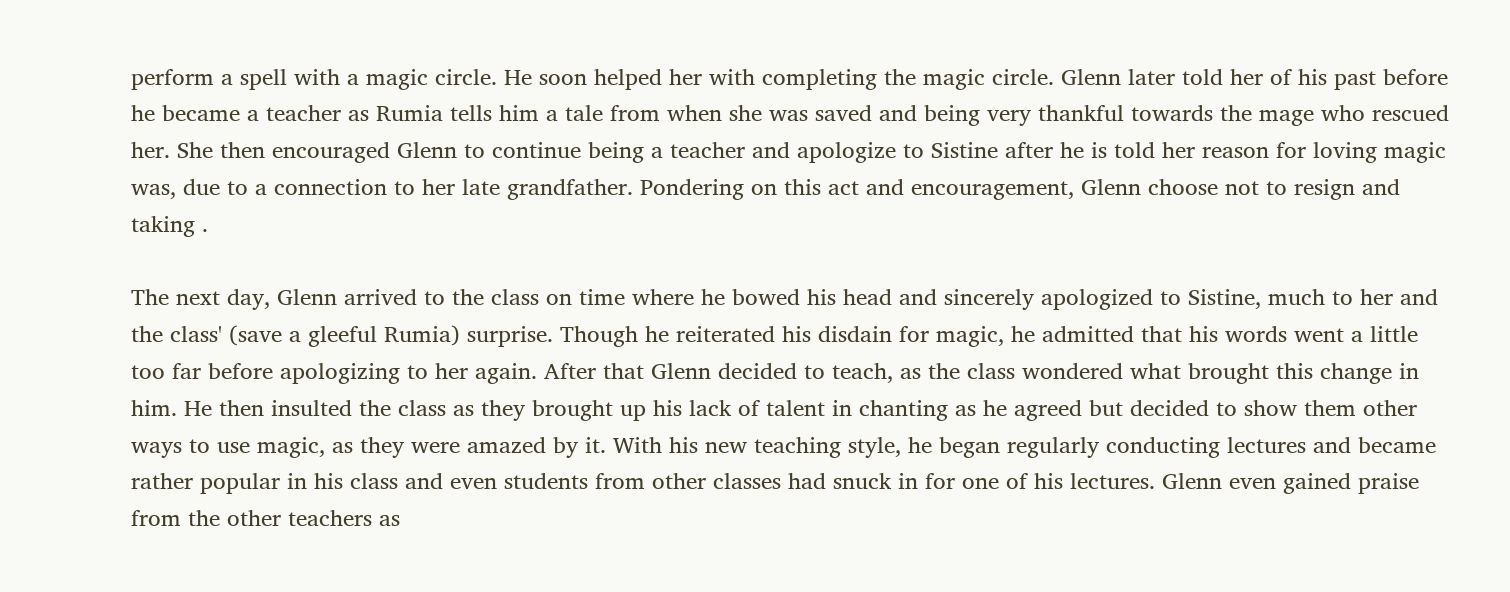perform a spell with a magic circle. He soon helped her with completing the magic circle. Glenn later told her of his past before he became a teacher as Rumia tells him a tale from when she was saved and being very thankful towards the mage who rescued her. She then encouraged Glenn to continue being a teacher and apologize to Sistine after he is told her reason for loving magic was, due to a connection to her late grandfather. Pondering on this act and encouragement, Glenn choose not to resign and taking .

The next day, Glenn arrived to the class on time where he bowed his head and sincerely apologized to Sistine, much to her and the class' (save a gleeful Rumia) surprise. Though he reiterated his disdain for magic, he admitted that his words went a little too far before apologizing to her again. After that Glenn decided to teach, as the class wondered what brought this change in him. He then insulted the class as they brought up his lack of talent in chanting as he agreed but decided to show them other ways to use magic, as they were amazed by it. With his new teaching style, he began regularly conducting lectures and became rather popular in his class and even students from other classes had snuck in for one of his lectures. Glenn even gained praise from the other teachers as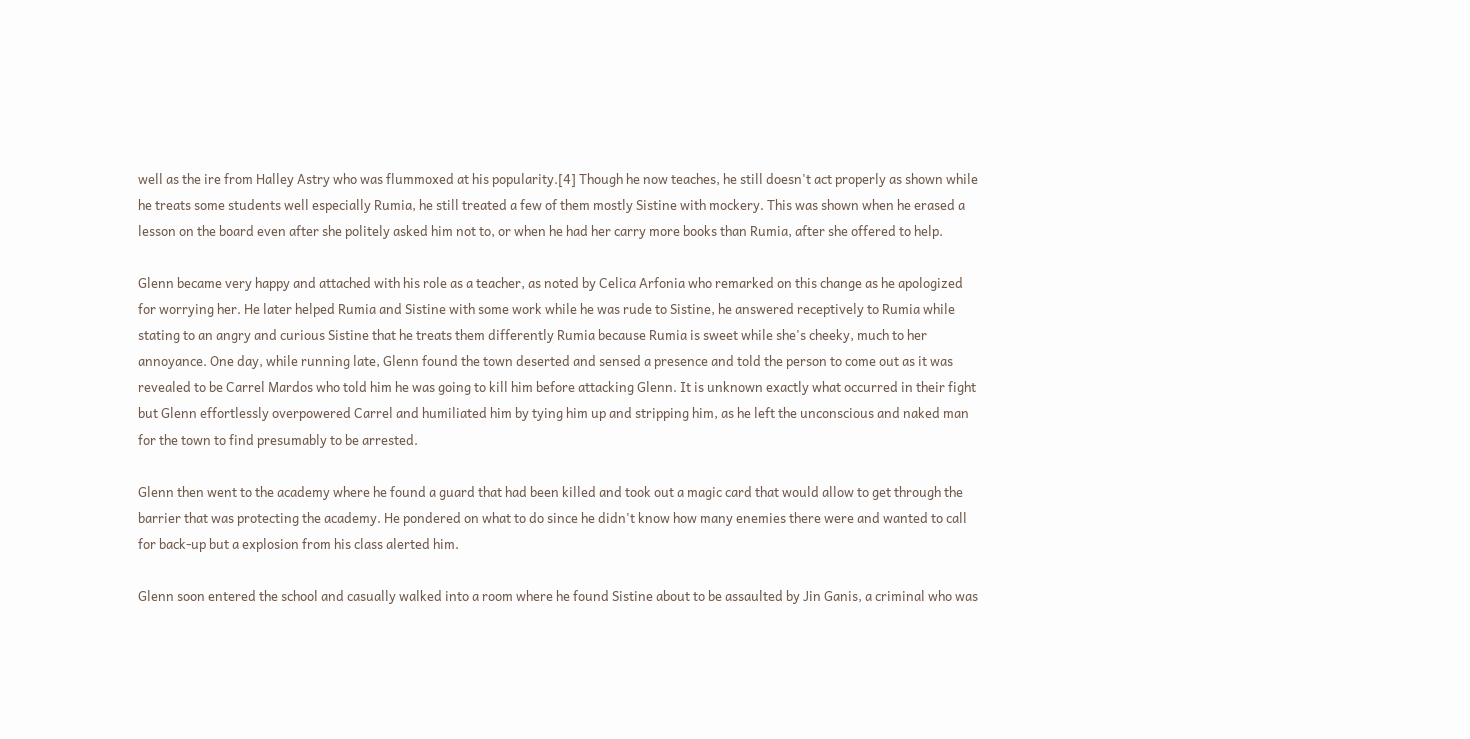well as the ire from Halley Astry who was flummoxed at his popularity.[4] Though he now teaches, he still doesn't act properly as shown while he treats some students well especially Rumia, he still treated a few of them mostly Sistine with mockery. This was shown when he erased a lesson on the board even after she politely asked him not to, or when he had her carry more books than Rumia, after she offered to help.

Glenn became very happy and attached with his role as a teacher, as noted by Celica Arfonia who remarked on this change as he apologized for worrying her. He later helped Rumia and Sistine with some work while he was rude to Sistine, he answered receptively to Rumia while stating to an angry and curious Sistine that he treats them differently Rumia because Rumia is sweet while she's cheeky, much to her annoyance. One day, while running late, Glenn found the town deserted and sensed a presence and told the person to come out as it was revealed to be Carrel Mardos who told him he was going to kill him before attacking Glenn. It is unknown exactly what occurred in their fight but Glenn effortlessly overpowered Carrel and humiliated him by tying him up and stripping him, as he left the unconscious and naked man for the town to find presumably to be arrested.

Glenn then went to the academy where he found a guard that had been killed and took out a magic card that would allow to get through the barrier that was protecting the academy. He pondered on what to do since he didn't know how many enemies there were and wanted to call for back-up but a explosion from his class alerted him.

Glenn soon entered the school and casually walked into a room where he found Sistine about to be assaulted by Jin Ganis, a criminal who was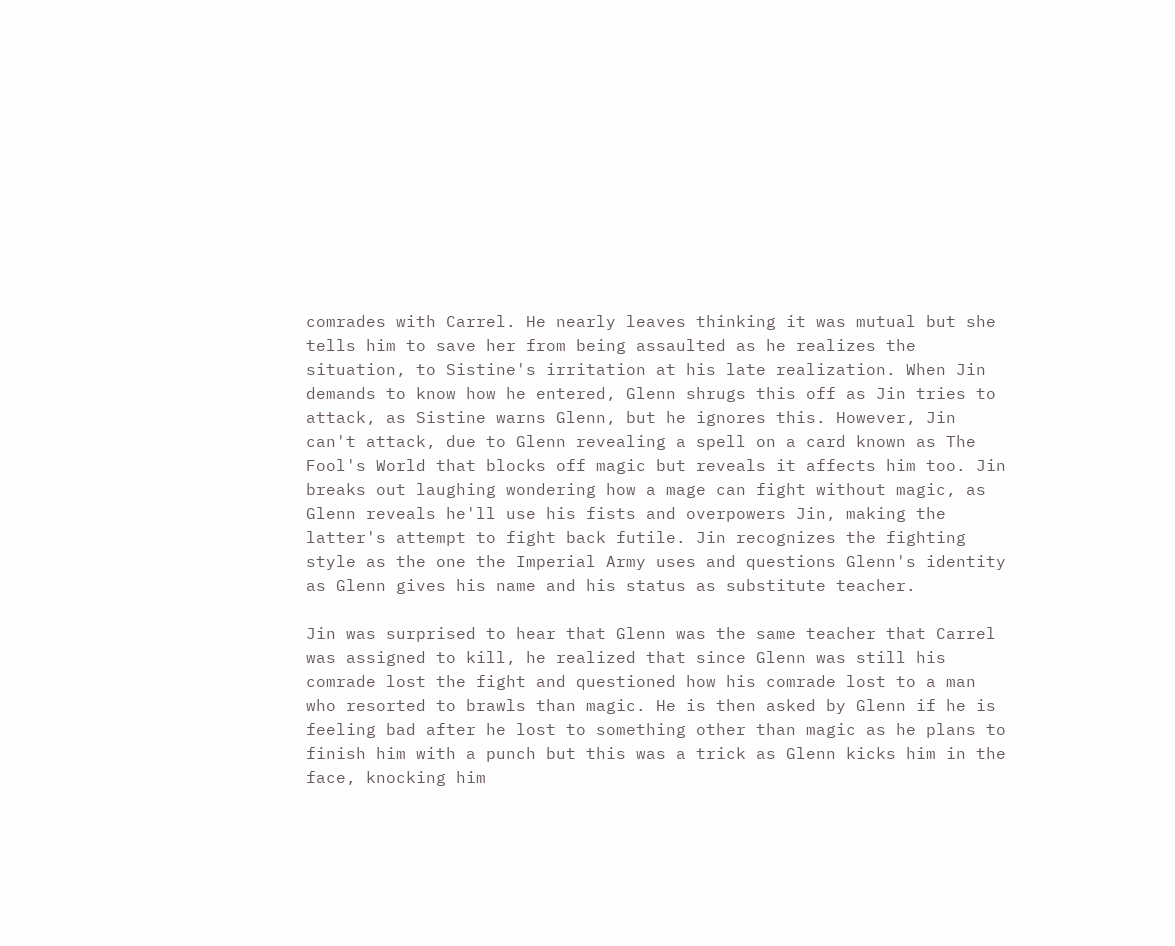comrades with Carrel. He nearly leaves thinking it was mutual but she tells him to save her from being assaulted as he realizes the situation, to Sistine's irritation at his late realization. When Jin demands to know how he entered, Glenn shrugs this off as Jin tries to attack, as Sistine warns Glenn, but he ignores this. However, Jin can't attack, due to Glenn revealing a spell on a card known as The Fool's World that blocks off magic but reveals it affects him too. Jin breaks out laughing wondering how a mage can fight without magic, as Glenn reveals he'll use his fists and overpowers Jin, making the latter's attempt to fight back futile. Jin recognizes the fighting style as the one the Imperial Army uses and questions Glenn's identity as Glenn gives his name and his status as substitute teacher.

Jin was surprised to hear that Glenn was the same teacher that Carrel was assigned to kill, he realized that since Glenn was still his comrade lost the fight and questioned how his comrade lost to a man who resorted to brawls than magic. He is then asked by Glenn if he is feeling bad after he lost to something other than magic as he plans to finish him with a punch but this was a trick as Glenn kicks him in the face, knocking him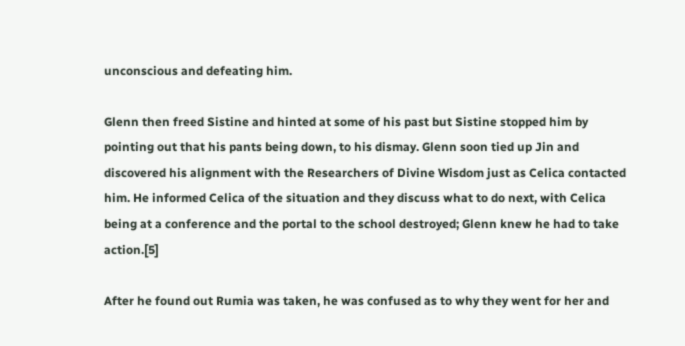unconscious and defeating him.

Glenn then freed Sistine and hinted at some of his past but Sistine stopped him by pointing out that his pants being down, to his dismay. Glenn soon tied up Jin and discovered his alignment with the Researchers of Divine Wisdom just as Celica contacted him. He informed Celica of the situation and they discuss what to do next, with Celica being at a conference and the portal to the school destroyed; Glenn knew he had to take action.[5]

After he found out Rumia was taken, he was confused as to why they went for her and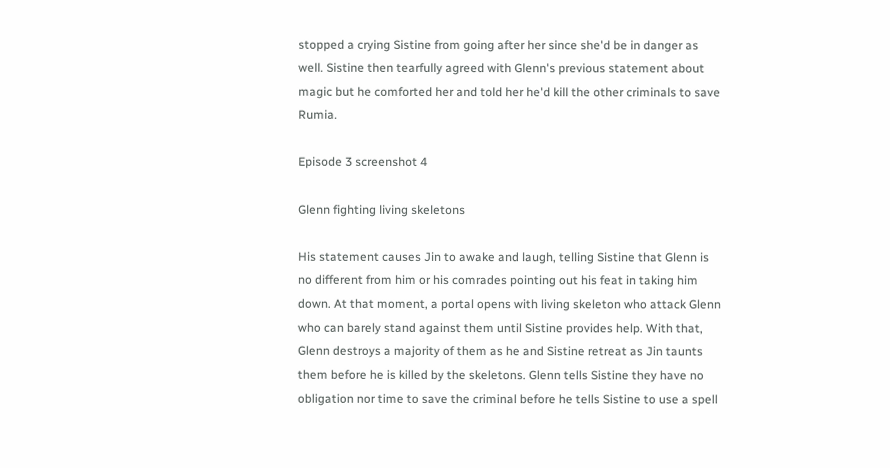stopped a crying Sistine from going after her since she'd be in danger as well. Sistine then tearfully agreed with Glenn's previous statement about magic but he comforted her and told her he'd kill the other criminals to save Rumia.

Episode 3 screenshot 4

Glenn fighting living skeletons

His statement causes Jin to awake and laugh, telling Sistine that Glenn is no different from him or his comrades pointing out his feat in taking him down. At that moment, a portal opens with living skeleton who attack Glenn who can barely stand against them until Sistine provides help. With that, Glenn destroys a majority of them as he and Sistine retreat as Jin taunts them before he is killed by the skeletons. Glenn tells Sistine they have no obligation nor time to save the criminal before he tells Sistine to use a spell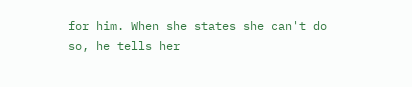for him. When she states she can't do so, he tells her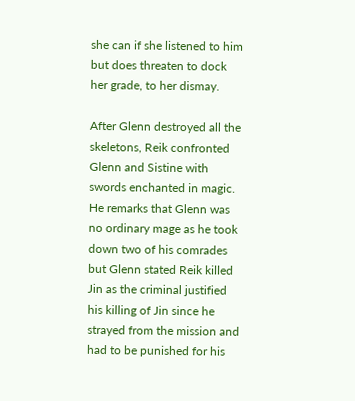she can if she listened to him but does threaten to dock her grade, to her dismay.

After Glenn destroyed all the skeletons, Reik confronted Glenn and Sistine with swords enchanted in magic. He remarks that Glenn was no ordinary mage as he took down two of his comrades but Glenn stated Reik killed Jin as the criminal justified his killing of Jin since he strayed from the mission and had to be punished for his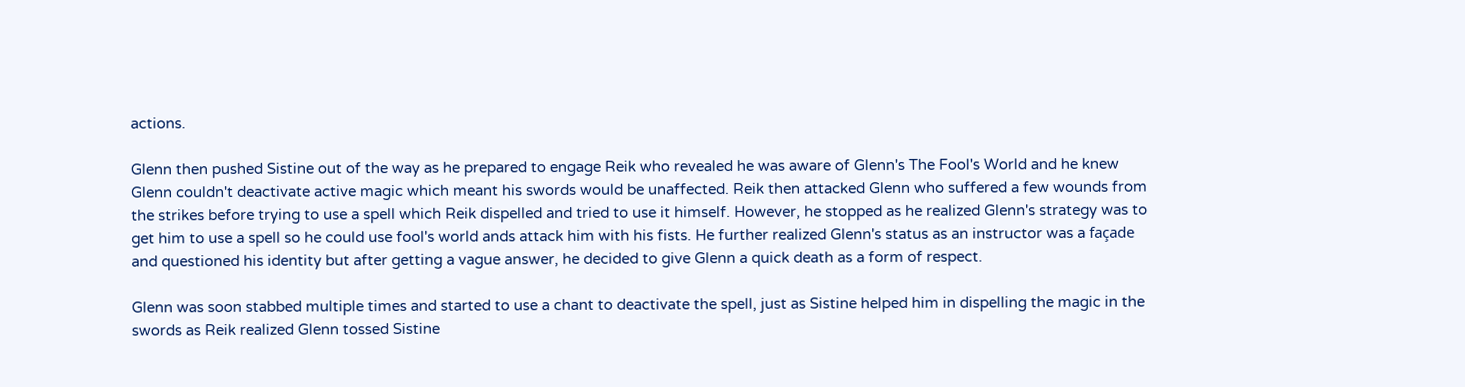actions.

Glenn then pushed Sistine out of the way as he prepared to engage Reik who revealed he was aware of Glenn's The Fool's World and he knew Glenn couldn't deactivate active magic which meant his swords would be unaffected. Reik then attacked Glenn who suffered a few wounds from the strikes before trying to use a spell which Reik dispelled and tried to use it himself. However, he stopped as he realized Glenn's strategy was to get him to use a spell so he could use fool's world ands attack him with his fists. He further realized Glenn's status as an instructor was a façade and questioned his identity but after getting a vague answer, he decided to give Glenn a quick death as a form of respect.

Glenn was soon stabbed multiple times and started to use a chant to deactivate the spell, just as Sistine helped him in dispelling the magic in the swords as Reik realized Glenn tossed Sistine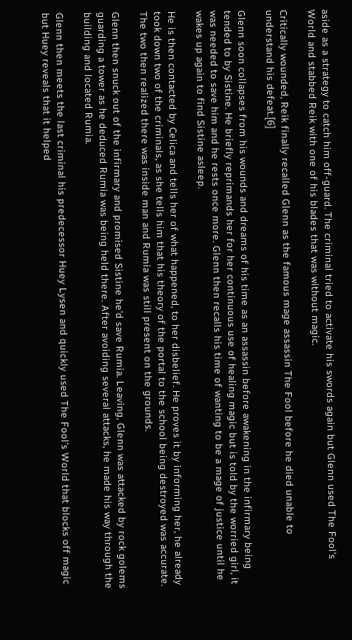aside as a strategy to catch him off-guard. The criminal tried to activate his swords again but Glenn used The Fool's World and stabbed Reik with one of his blades that was without magic.

Critically wounded, Reik finally recalled Glenn as the famous mage assassin The Fool before he died unable to understand his defeat.[6]

Glenn soon collapses from his wounds and dreams of his time as an assassin before awakening in the infirmary being tended to by Sistine. He briefly reprimands her for her continuous use of healing magic but is told by the worried girl, it was needed to save him and he rests once more. Glenn then recalls his time of wanting to be a mage of justice until he wakes up again to find Sistine asleep.

He is then contacted by Celica and tells her of what happened, to her disbelief. He proves it by informing her, he already took down two of the criminals, as she tells him that his theory of the portal to the school being destroyed was accurate. The two then realized there was inside man and Rumia was still present on the grounds.

Glenn then snuck out of the infirmary and promised Sistine he'd save Rumia. Leaving, Glenn was attacked by rock golems guarding a tower as he deduced Rumia was being held there. After avoiding several attacks, he made his way through the building and located Rumia.

Glenn then meets the last criminal his predecessor Huey Lysen and quickly used The Fool's World that blocks off magic but Huey reveals that it helped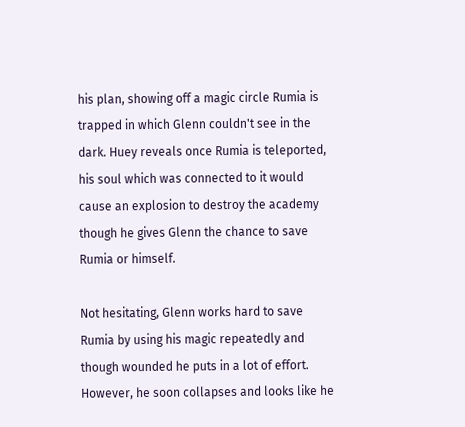his plan, showing off a magic circle Rumia is trapped in which Glenn couldn't see in the dark. Huey reveals once Rumia is teleported, his soul which was connected to it would cause an explosion to destroy the academy though he gives Glenn the chance to save Rumia or himself.

Not hesitating, Glenn works hard to save Rumia by using his magic repeatedly and though wounded he puts in a lot of effort. However, he soon collapses and looks like he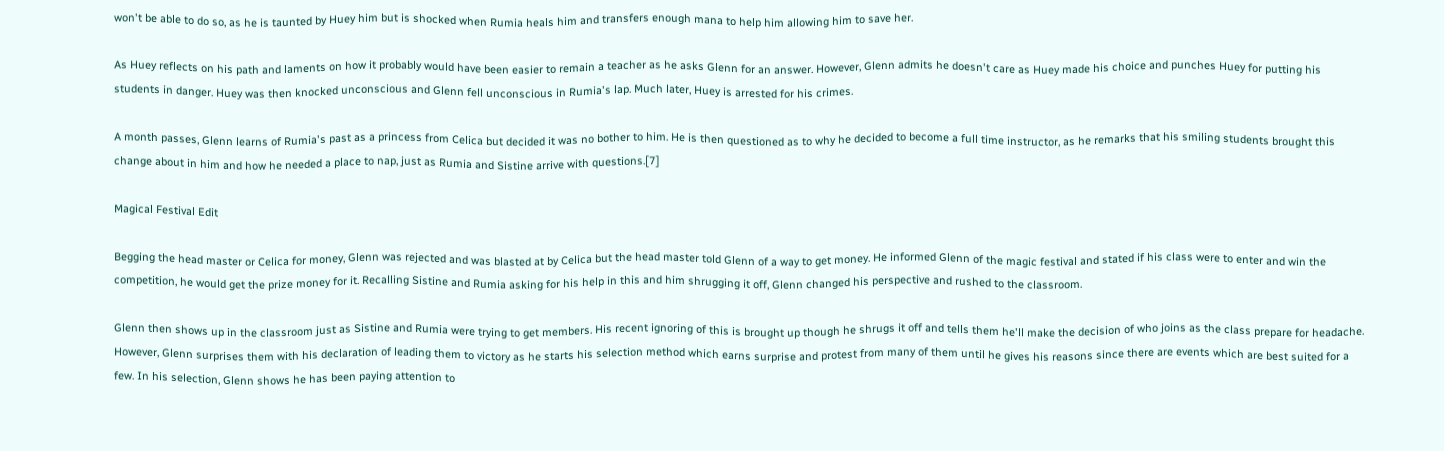won't be able to do so, as he is taunted by Huey him but is shocked when Rumia heals him and transfers enough mana to help him allowing him to save her.

As Huey reflects on his path and laments on how it probably would have been easier to remain a teacher as he asks Glenn for an answer. However, Glenn admits he doesn't care as Huey made his choice and punches Huey for putting his students in danger. Huey was then knocked unconscious and Glenn fell unconscious in Rumia's lap. Much later, Huey is arrested for his crimes.

A month passes, Glenn learns of Rumia's past as a princess from Celica but decided it was no bother to him. He is then questioned as to why he decided to become a full time instructor, as he remarks that his smiling students brought this change about in him and how he needed a place to nap, just as Rumia and Sistine arrive with questions.[7]

Magical Festival Edit

Begging the head master or Celica for money, Glenn was rejected and was blasted at by Celica but the head master told Glenn of a way to get money. He informed Glenn of the magic festival and stated if his class were to enter and win the competition, he would get the prize money for it. Recalling Sistine and Rumia asking for his help in this and him shrugging it off, Glenn changed his perspective and rushed to the classroom.

Glenn then shows up in the classroom just as Sistine and Rumia were trying to get members. His recent ignoring of this is brought up though he shrugs it off and tells them he'll make the decision of who joins as the class prepare for headache. However, Glenn surprises them with his declaration of leading them to victory as he starts his selection method which earns surprise and protest from many of them until he gives his reasons since there are events which are best suited for a few. In his selection, Glenn shows he has been paying attention to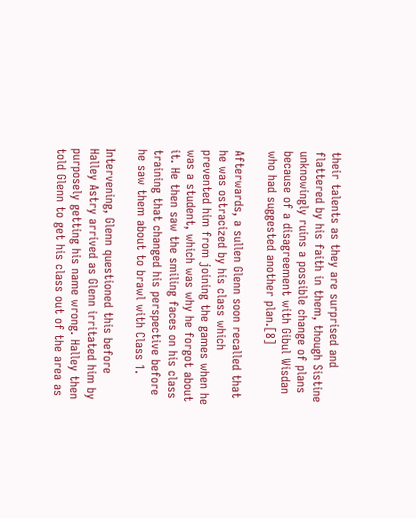their talents as they are surprised and flattered by his faith in them, though Sistine unknowingly ruins a possible change of plans because of a disagreement with Gibul Wisdan who had suggested another plan.[8]

Afterwards, a sullen Glenn soon recalled that he was ostracized by his class which prevented him from joining the games when he was a student, which was why he forgot about it. He then saw the smiling faces on his class training that changed his perspective before he saw them about to brawl with Class 1.

Intervening, Glenn questioned this before Halley Astry arrived as Glenn irritated him by purposely getting his name wrong. Halley then told Glenn to get his class out of the area as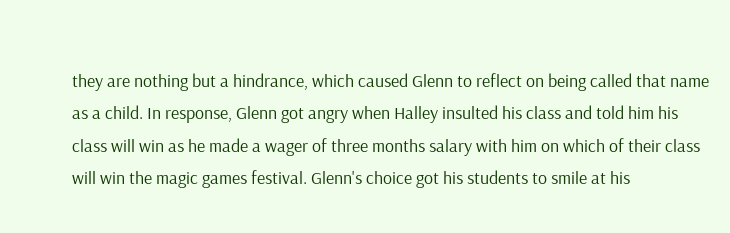they are nothing but a hindrance, which caused Glenn to reflect on being called that name as a child. In response, Glenn got angry when Halley insulted his class and told him his class will win as he made a wager of three months salary with him on which of their class will win the magic games festival. Glenn's choice got his students to smile at his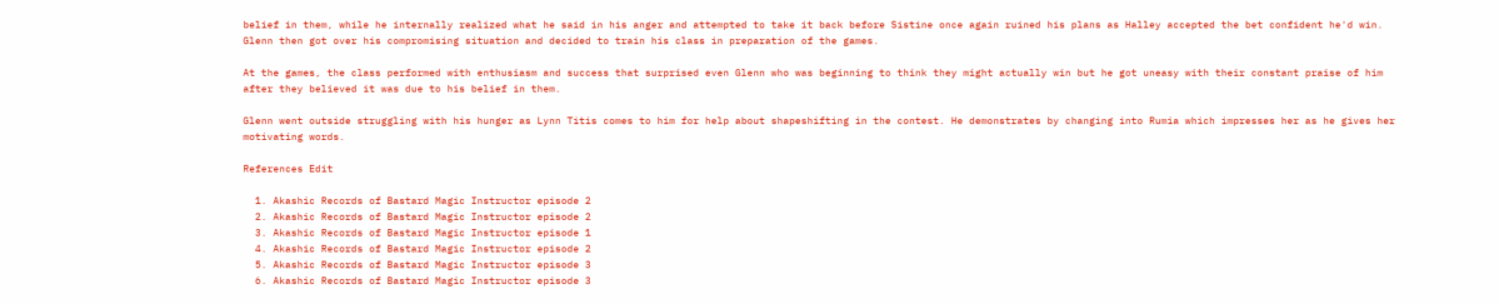belief in them, while he internally realized what he said in his anger and attempted to take it back before Sistine once again ruined his plans as Halley accepted the bet confident he'd win. Glenn then got over his compromising situation and decided to train his class in preparation of the games.

At the games, the class performed with enthusiasm and success that surprised even Glenn who was beginning to think they might actually win but he got uneasy with their constant praise of him after they believed it was due to his belief in them.

Glenn went outside struggling with his hunger as Lynn Titis comes to him for help about shapeshifting in the contest. He demonstrates by changing into Rumia which impresses her as he gives her motivating words.

References Edit

  1. Akashic Records of Bastard Magic Instructor episode 2
  2. Akashic Records of Bastard Magic Instructor episode 2
  3. Akashic Records of Bastard Magic Instructor episode 1
  4. Akashic Records of Bastard Magic Instructor episode 2
  5. Akashic Records of Bastard Magic Instructor episode 3
  6. Akashic Records of Bastard Magic Instructor episode 3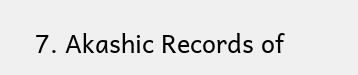7. Akashic Records of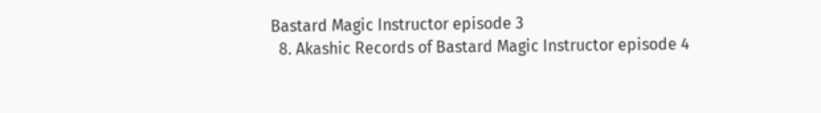Bastard Magic Instructor episode 3
  8. Akashic Records of Bastard Magic Instructor episode 4